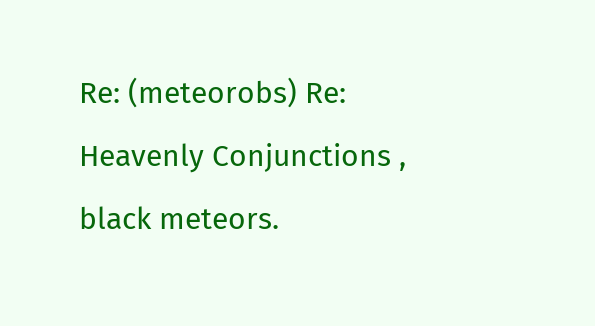Re: (meteorobs) Re: Heavenly Conjunctions , black meteors.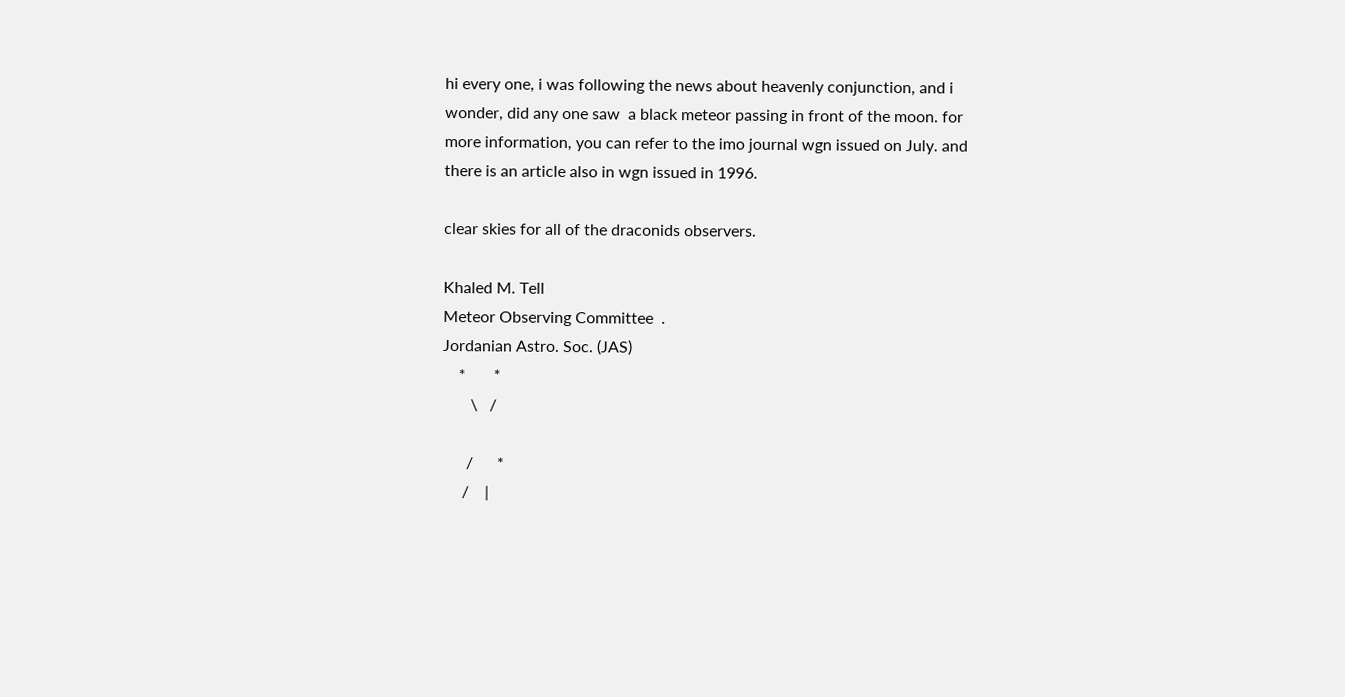hi every one, i was following the news about heavenly conjunction, and i
wonder, did any one saw  a black meteor passing in front of the moon. for
more information, you can refer to the imo journal wgn issued on July. and
there is an article also in wgn issued in 1996.

clear skies for all of the draconids observers.

Khaled M. Tell
Meteor Observing Committee  .
Jordanian Astro. Soc. (JAS)
    *       *
       \   /

      /      *
     /    |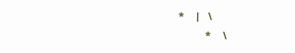*    |   \
         *    \